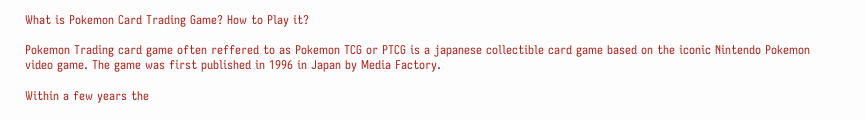What is Pokemon Card Trading Game? How to Play it?

Pokemon Trading card game often reffered to as Pokemon TCG or PTCG is a japanese collectible card game based on the iconic Nintendo Pokemon video game. The game was first published in 1996 in Japan by Media Factory.

Within a few years the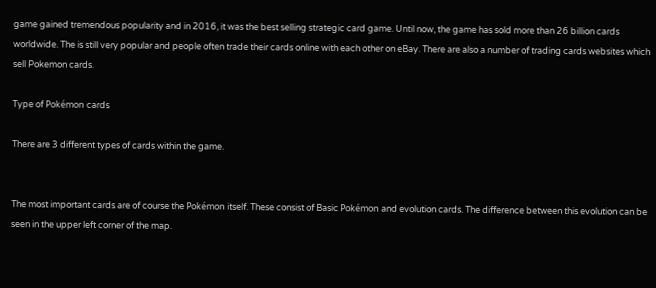game gained tremendous popularity and in 2016, it was the best selling strategic card game. Until now, the game has sold more than 26 billion cards worldwide. The is still very popular and people often trade their cards online with each other on eBay. There are also a number of trading cards websites which sell Pokemon cards.

Type of Pokémon cards

There are 3 different types of cards within the game.


The most important cards are of course the Pokémon itself. These consist of Basic Pokémon and evolution cards. The difference between this evolution can be seen in the upper left corner of the map.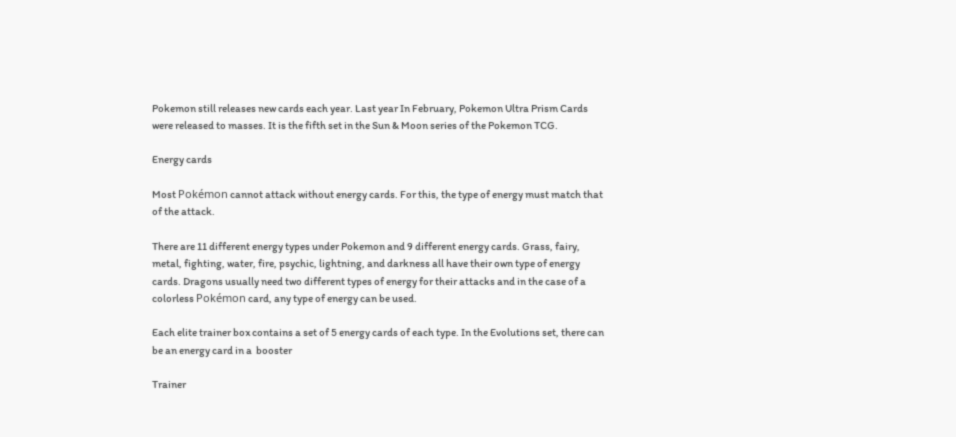Pokemon still releases new cards each year. Last year In February, Pokemon Ultra Prism Cards were released to masses. It is the fifth set in the Sun & Moon series of the Pokemon TCG.

Energy cards

Most Pokémon cannot attack without energy cards. For this, the type of energy must match that of the attack.

There are 11 different energy types under Pokemon and 9 different energy cards. Grass, fairy, metal, fighting, water, fire, psychic, lightning, and darkness all have their own type of energy cards. Dragons usually need two different types of energy for their attacks and in the case of a colorless Pokémon card, any type of energy can be used.

Each elite trainer box contains a set of 5 energy cards of each type. In the Evolutions set, there can be an energy card in a  booster

Trainer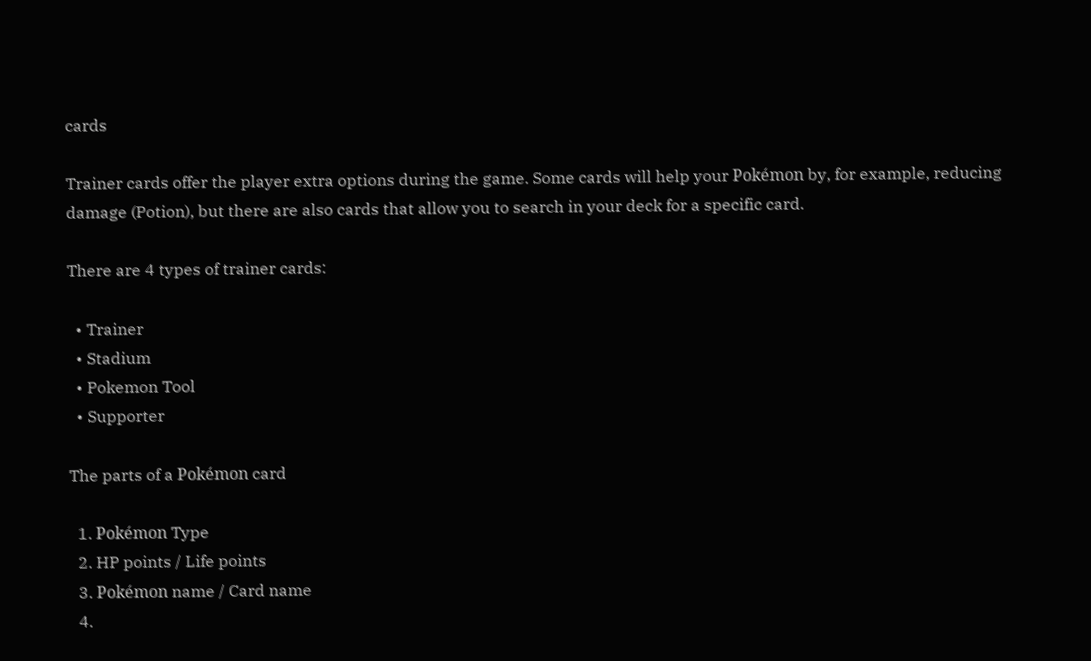cards

Trainer cards offer the player extra options during the game. Some cards will help your Pokémon by, for example, reducing damage (Potion), but there are also cards that allow you to search in your deck for a specific card.

There are 4 types of trainer cards:

  • Trainer
  • Stadium
  • Pokemon Tool
  • Supporter

The parts of a Pokémon card

  1. Pokémon Type
  2. HP points / Life points
  3. Pokémon name / Card name
  4.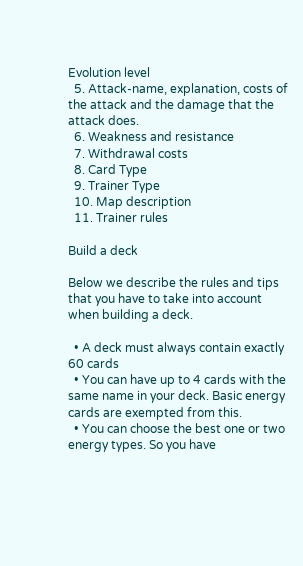Evolution level
  5. Attack-name, explanation, costs of the attack and the damage that the attack does.
  6. Weakness and resistance
  7. Withdrawal costs
  8. Card Type
  9. Trainer Type
  10. Map description
  11. Trainer rules

Build a deck

Below we describe the rules and tips that you have to take into account when building a deck.

  • A deck must always contain exactly 60 cards
  • You can have up to 4 cards with the same name in your deck. Basic energy cards are exempted from this.
  • You can choose the best one or two energy types. So you have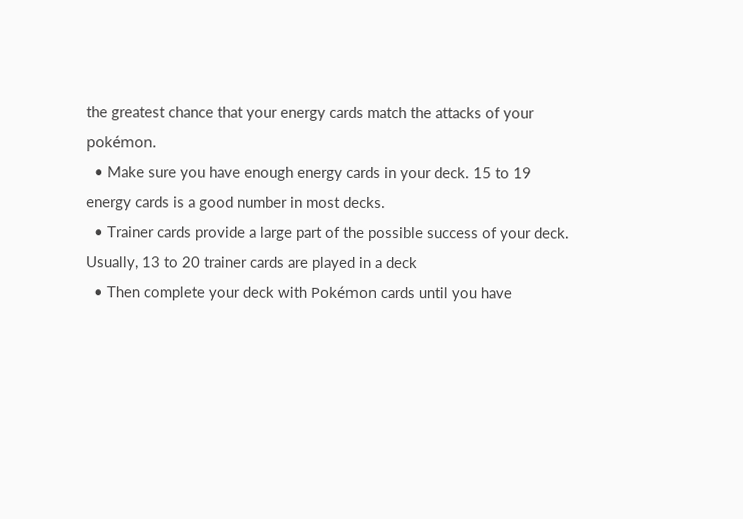the greatest chance that your energy cards match the attacks of your pokémon.
  • Make sure you have enough energy cards in your deck. 15 to 19 energy cards is a good number in most decks.
  • Trainer cards provide a large part of the possible success of your deck. Usually, 13 to 20 trainer cards are played in a deck
  • Then complete your deck with Pokémon cards until you have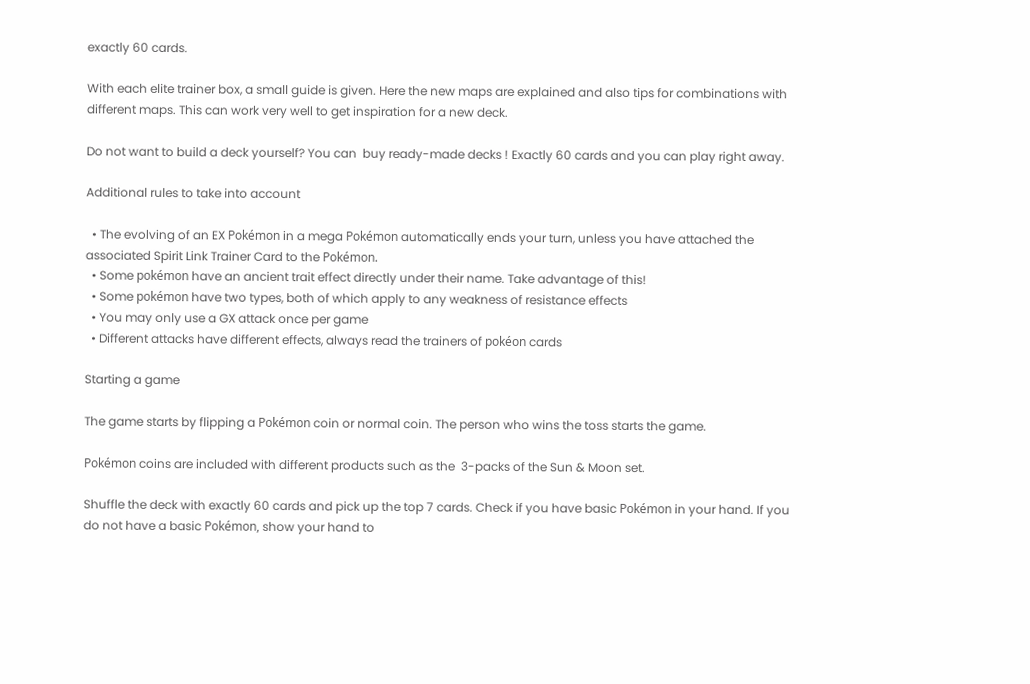exactly 60 cards.

With each elite trainer box, a small guide is given. Here the new maps are explained and also tips for combinations with different maps. This can work very well to get inspiration for a new deck.

Do not want to build a deck yourself? You can  buy ready-made decks ! Exactly 60 cards and you can play right away.

Additional rules to take into account

  • The evolving of an EX Pokémon in a mega Pokémon automatically ends your turn, unless you have attached the associated Spirit Link Trainer Card to the Pokémon.
  • Some pokémon have an ancient trait effect directly under their name. Take advantage of this!
  • Some pokémon have two types, both of which apply to any weakness of resistance effects
  • You may only use a GX attack once per game
  • Different attacks have different effects, always read the trainers of pokéon cards

Starting a game

The game starts by flipping a Pokémon coin or normal coin. The person who wins the toss starts the game.

Pokémon coins are included with different products such as the  3-packs of the Sun & Moon set.

Shuffle the deck with exactly 60 cards and pick up the top 7 cards. Check if you have basic Pokémon in your hand. If you do not have a basic Pokémon, show your hand to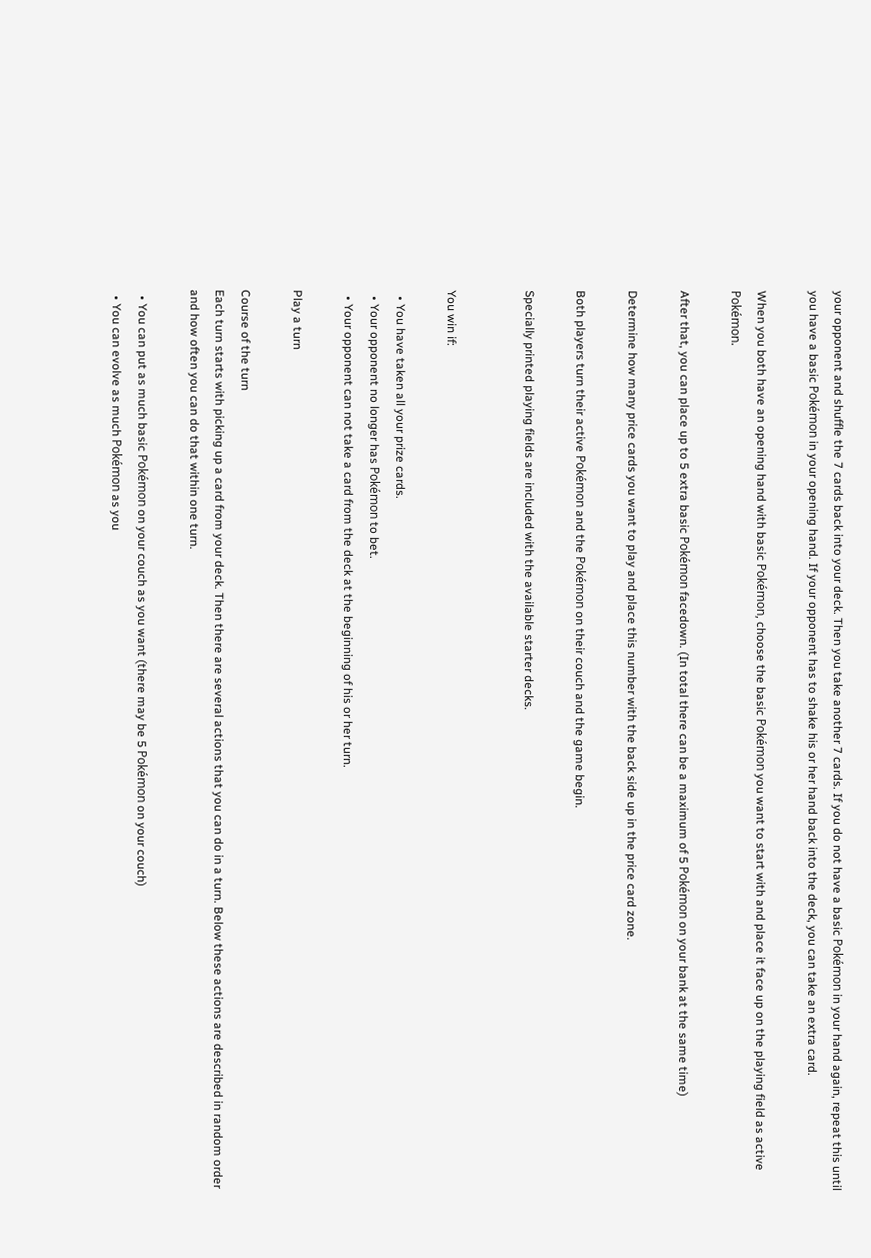your opponent and shuffle the 7 cards back into your deck. Then you take another 7 cards. If you do not have a basic Pokémon in your hand again, repeat this until you have a basic Pokémon in your opening hand. If your opponent has to shake his or her hand back into the deck, you can take an extra card.

When you both have an opening hand with basic Pokémon, choose the basic Pokémon you want to start with and place it face up on the playing field as active Pokémon.

After that, you can place up to 5 extra basic Pokémon facedown. (In total there can be a maximum of 5 Pokémon on your bank at the same time)

Determine how many price cards you want to play and place this number with the back side up in the price card zone.

Both players turn their active Pokémon and the Pokémon on their couch and the game begin.

Specially printed playing fields are included with the available starter decks.


You win if:

  • You have taken all your prize cards.
  • Your opponent no longer has Pokémon to bet.
  • Your opponent can not take a card from the deck at the beginning of his or her turn.

Play a turn

Course of the turn
Each turn starts with picking up a card from your deck. Then there are several actions that you can do in a turn. Below these actions are described in random order and how often you can do that within one turn.

  • You can put as much basic Pokémon on your couch as you want (there may be 5 Pokémon on your couch)
  • You can evolve as much Pokémon as you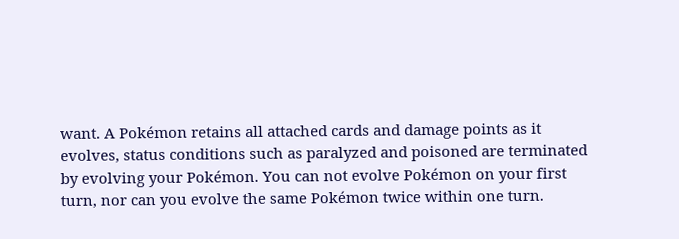want. A Pokémon retains all attached cards and damage points as it evolves, status conditions such as paralyzed and poisoned are terminated by evolving your Pokémon. You can not evolve Pokémon on your first turn, nor can you evolve the same Pokémon twice within one turn.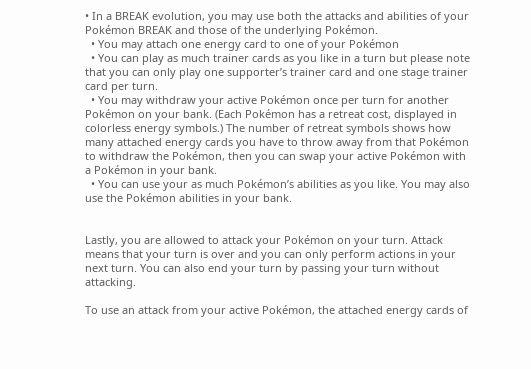• In a BREAK evolution, you may use both the attacks and abilities of your Pokémon BREAK and those of the underlying Pokémon.
  • You may attach one energy card to one of your Pokémon
  • You can play as much trainer cards as you like in a turn but please note that you can only play one supporter’s trainer card and one stage trainer card per turn.
  • You may withdraw your active Pokémon once per turn for another Pokémon on your bank. (Each Pokémon has a retreat cost, displayed in colorless energy symbols.) The number of retreat symbols shows how many attached energy cards you have to throw away from that Pokémon to withdraw the Pokémon, then you can swap your active Pokémon with a Pokémon in your bank.
  • You can use your as much Pokémon’s abilities as you like. You may also use the Pokémon abilities in your bank.


Lastly, you are allowed to attack your Pokémon on your turn. Attack means that your turn is over and you can only perform actions in your next turn. You can also end your turn by passing your turn without attacking.

To use an attack from your active Pokémon, the attached energy cards of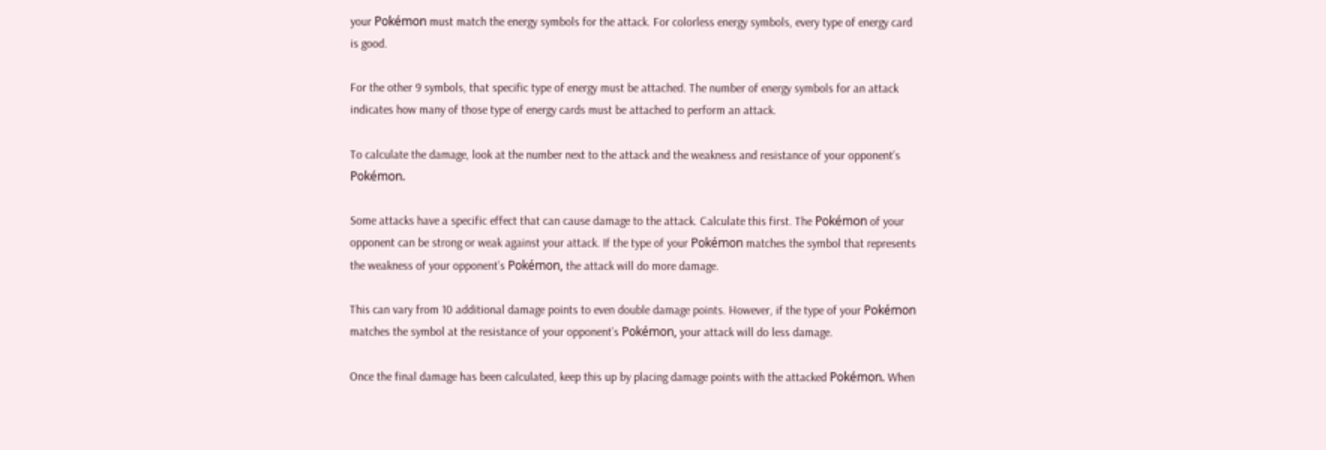your Pokémon must match the energy symbols for the attack. For colorless energy symbols, every type of energy card is good.

For the other 9 symbols, that specific type of energy must be attached. The number of energy symbols for an attack indicates how many of those type of energy cards must be attached to perform an attack.

To calculate the damage, look at the number next to the attack and the weakness and resistance of your opponent’s Pokémon.

Some attacks have a specific effect that can cause damage to the attack. Calculate this first. The Pokémon of your opponent can be strong or weak against your attack. If the type of your Pokémon matches the symbol that represents the weakness of your opponent’s Pokémon, the attack will do more damage.

This can vary from 10 additional damage points to even double damage points. However, if the type of your Pokémon matches the symbol at the resistance of your opponent’s Pokémon, your attack will do less damage.

Once the final damage has been calculated, keep this up by placing damage points with the attacked Pokémon. When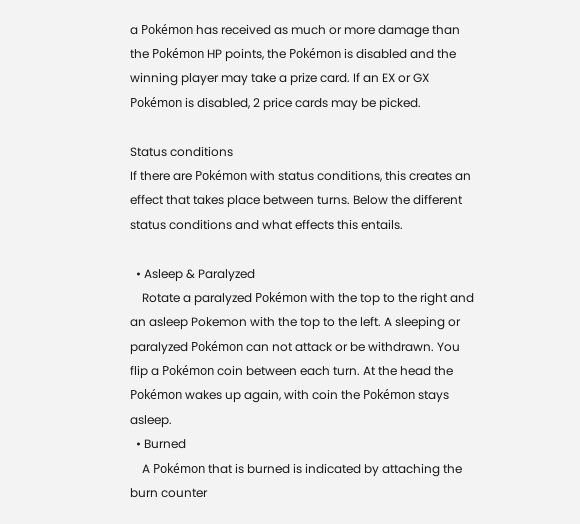a Pokémon has received as much or more damage than the Pokémon HP points, the Pokémon is disabled and the winning player may take a prize card. If an EX or GX Pokémon is disabled, 2 price cards may be picked.

Status conditions
If there are Pokémon with status conditions, this creates an effect that takes place between turns. Below the different status conditions and what effects this entails.

  • Asleep & Paralyzed
    Rotate a paralyzed Pokémon with the top to the right and an asleep Pokemon with the top to the left. A sleeping or paralyzed Pokémon can not attack or be withdrawn. You flip a Pokémon coin between each turn. At the head the Pokémon wakes up again, with coin the Pokémon stays asleep.
  • Burned
    A Pokémon that is burned is indicated by attaching the burn counter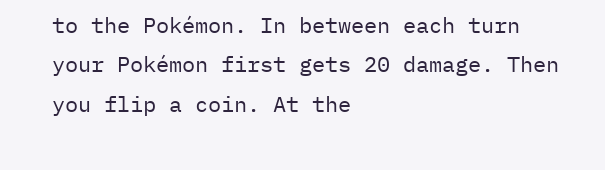to the Pokémon. In between each turn your Pokémon first gets 20 damage. Then you flip a coin. At the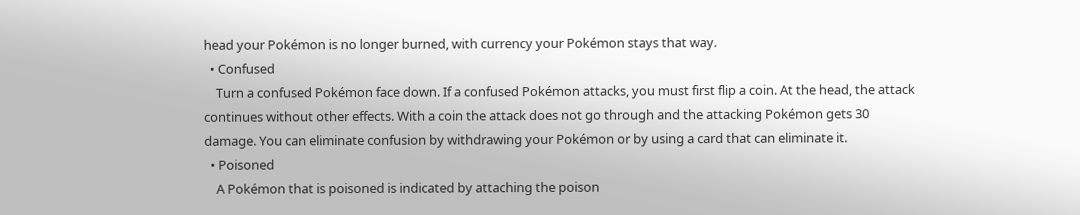head your Pokémon is no longer burned, with currency your Pokémon stays that way.
  • Confused
    Turn a confused Pokémon face down. If a confused Pokémon attacks, you must first flip a coin. At the head, the attack continues without other effects. With a coin the attack does not go through and the attacking Pokémon gets 30 damage. You can eliminate confusion by withdrawing your Pokémon or by using a card that can eliminate it.
  • Poisoned
    A Pokémon that is poisoned is indicated by attaching the poison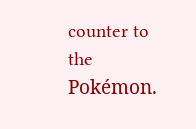counter to the Pokémon.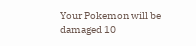Your Pokemon will be damaged 10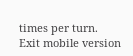times per turn.
Exit mobile version